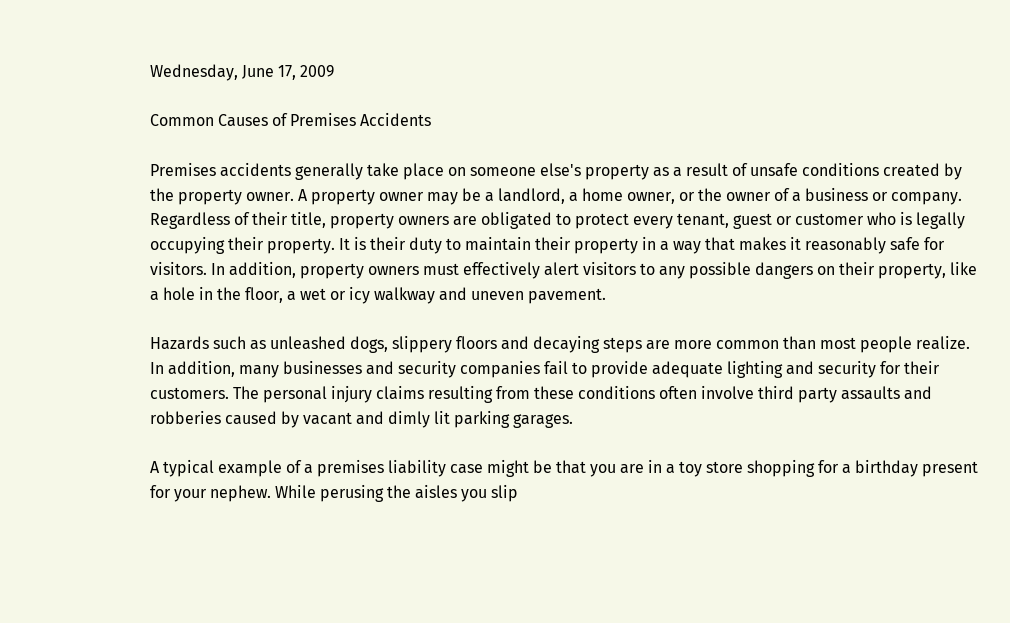Wednesday, June 17, 2009

Common Causes of Premises Accidents

Premises accidents generally take place on someone else's property as a result of unsafe conditions created by the property owner. A property owner may be a landlord, a home owner, or the owner of a business or company. Regardless of their title, property owners are obligated to protect every tenant, guest or customer who is legally occupying their property. It is their duty to maintain their property in a way that makes it reasonably safe for visitors. In addition, property owners must effectively alert visitors to any possible dangers on their property, like a hole in the floor, a wet or icy walkway and uneven pavement.

Hazards such as unleashed dogs, slippery floors and decaying steps are more common than most people realize. In addition, many businesses and security companies fail to provide adequate lighting and security for their customers. The personal injury claims resulting from these conditions often involve third party assaults and robberies caused by vacant and dimly lit parking garages.

A typical example of a premises liability case might be that you are in a toy store shopping for a birthday present for your nephew. While perusing the aisles you slip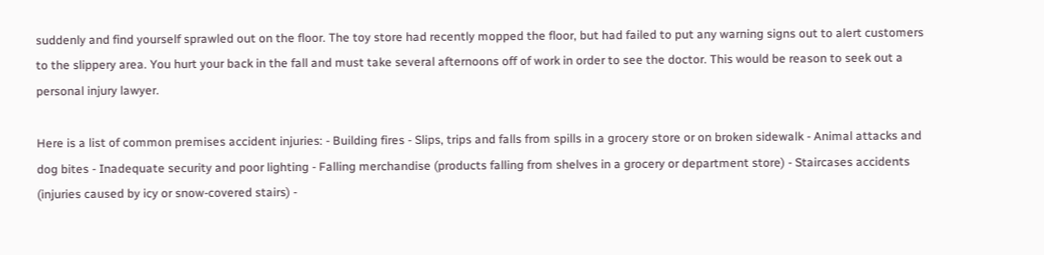suddenly and find yourself sprawled out on the floor. The toy store had recently mopped the floor, but had failed to put any warning signs out to alert customers to the slippery area. You hurt your back in the fall and must take several afternoons off of work in order to see the doctor. This would be reason to seek out a personal injury lawyer.

Here is a list of common premises accident injuries: - Building fires - Slips, trips and falls from spills in a grocery store or on broken sidewalk - Animal attacks and dog bites - Inadequate security and poor lighting - Falling merchandise (products falling from shelves in a grocery or department store) - Staircases accidents (injuries caused by icy or snow-covered stairs) -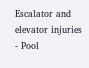Escalator and elevator injuries - Pool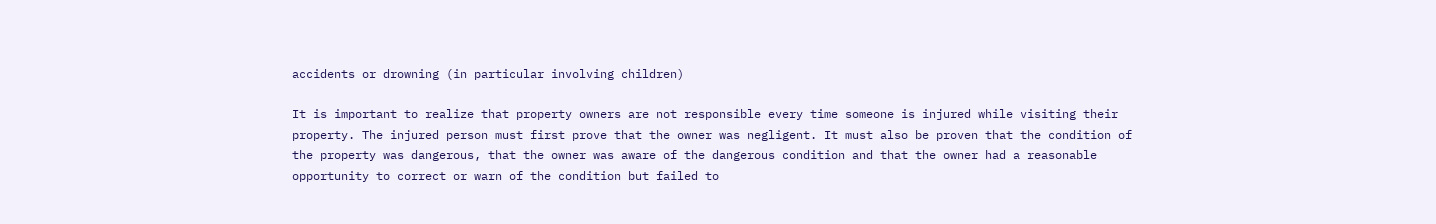accidents or drowning (in particular involving children)

It is important to realize that property owners are not responsible every time someone is injured while visiting their property. The injured person must first prove that the owner was negligent. It must also be proven that the condition of the property was dangerous, that the owner was aware of the dangerous condition and that the owner had a reasonable opportunity to correct or warn of the condition but failed to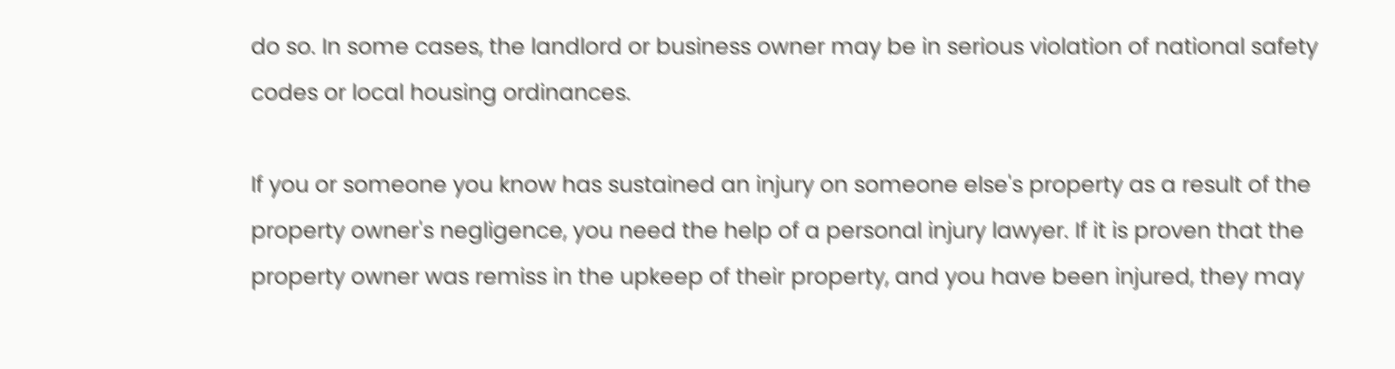do so. In some cases, the landlord or business owner may be in serious violation of national safety codes or local housing ordinances.

If you or someone you know has sustained an injury on someone else's property as a result of the property owner's negligence, you need the help of a personal injury lawyer. If it is proven that the property owner was remiss in the upkeep of their property, and you have been injured, they may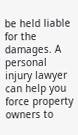be held liable for the damages. A personal injury lawyer can help you force property owners to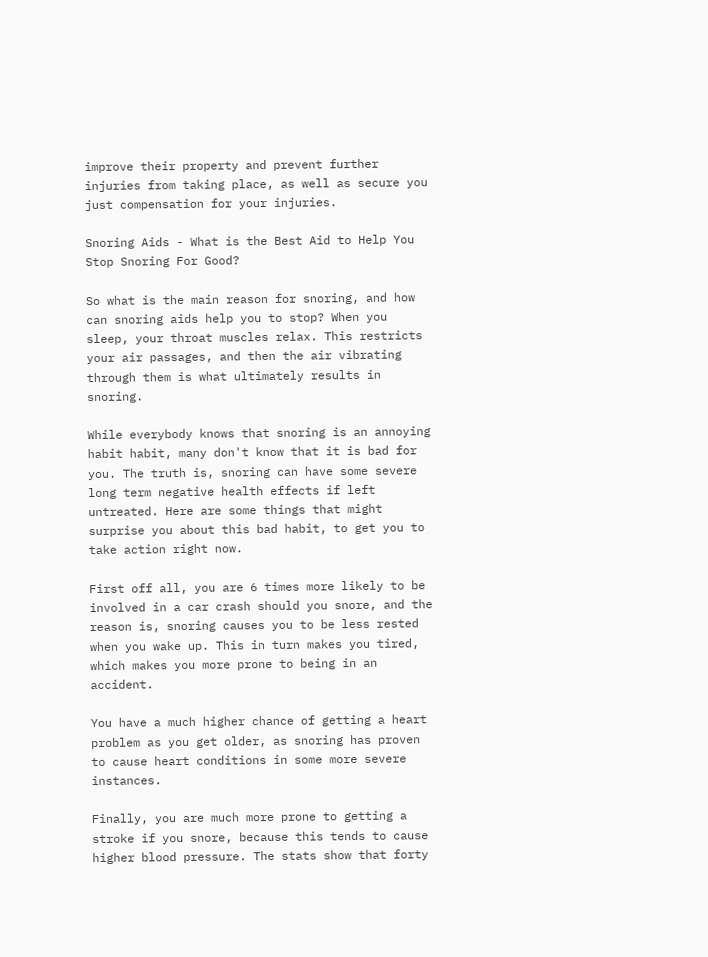improve their property and prevent further injuries from taking place, as well as secure you just compensation for your injuries.

Snoring Aids - What is the Best Aid to Help You Stop Snoring For Good?

So what is the main reason for snoring, and how can snoring aids help you to stop? When you sleep, your throat muscles relax. This restricts your air passages, and then the air vibrating through them is what ultimately results in snoring.

While everybody knows that snoring is an annoying habit habit, many don't know that it is bad for you. The truth is, snoring can have some severe long term negative health effects if left untreated. Here are some things that might surprise you about this bad habit, to get you to take action right now.

First off all, you are 6 times more likely to be involved in a car crash should you snore, and the reason is, snoring causes you to be less rested when you wake up. This in turn makes you tired, which makes you more prone to being in an accident.

You have a much higher chance of getting a heart problem as you get older, as snoring has proven to cause heart conditions in some more severe instances.

Finally, you are much more prone to getting a stroke if you snore, because this tends to cause higher blood pressure. The stats show that forty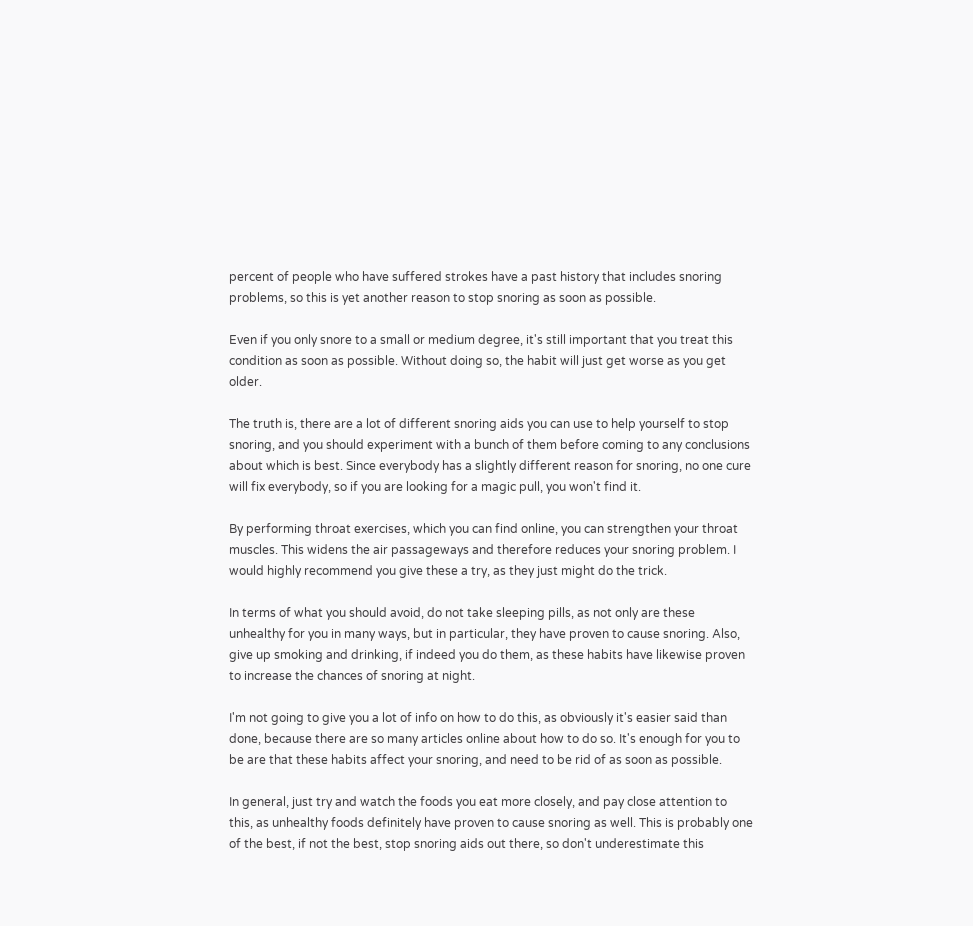percent of people who have suffered strokes have a past history that includes snoring problems, so this is yet another reason to stop snoring as soon as possible.

Even if you only snore to a small or medium degree, it's still important that you treat this condition as soon as possible. Without doing so, the habit will just get worse as you get older.

The truth is, there are a lot of different snoring aids you can use to help yourself to stop snoring, and you should experiment with a bunch of them before coming to any conclusions about which is best. Since everybody has a slightly different reason for snoring, no one cure will fix everybody, so if you are looking for a magic pull, you won't find it.

By performing throat exercises, which you can find online, you can strengthen your throat muscles. This widens the air passageways and therefore reduces your snoring problem. I would highly recommend you give these a try, as they just might do the trick.

In terms of what you should avoid, do not take sleeping pills, as not only are these unhealthy for you in many ways, but in particular, they have proven to cause snoring. Also, give up smoking and drinking, if indeed you do them, as these habits have likewise proven to increase the chances of snoring at night.

I'm not going to give you a lot of info on how to do this, as obviously it's easier said than done, because there are so many articles online about how to do so. It's enough for you to be are that these habits affect your snoring, and need to be rid of as soon as possible.

In general, just try and watch the foods you eat more closely, and pay close attention to this, as unhealthy foods definitely have proven to cause snoring as well. This is probably one of the best, if not the best, stop snoring aids out there, so don't underestimate this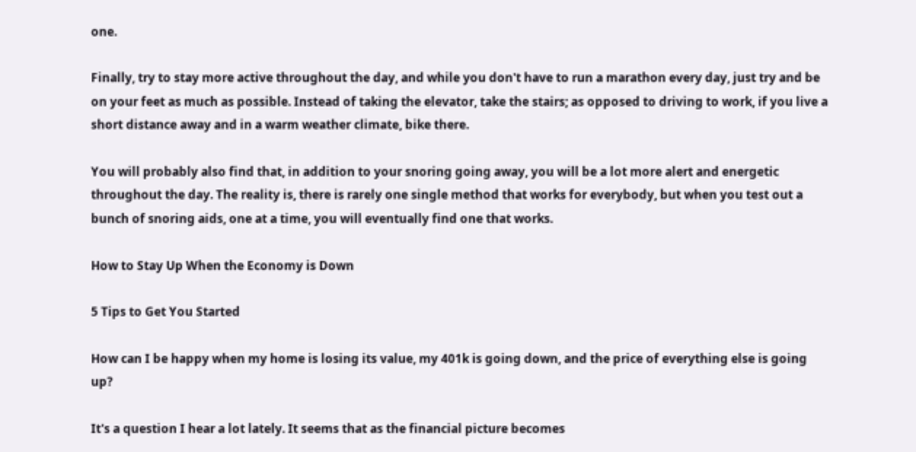one.

Finally, try to stay more active throughout the day, and while you don't have to run a marathon every day, just try and be on your feet as much as possible. Instead of taking the elevator, take the stairs; as opposed to driving to work, if you live a short distance away and in a warm weather climate, bike there.

You will probably also find that, in addition to your snoring going away, you will be a lot more alert and energetic throughout the day. The reality is, there is rarely one single method that works for everybody, but when you test out a bunch of snoring aids, one at a time, you will eventually find one that works.

How to Stay Up When the Economy is Down

5 Tips to Get You Started

How can I be happy when my home is losing its value, my 401k is going down, and the price of everything else is going up?

It's a question I hear a lot lately. It seems that as the financial picture becomes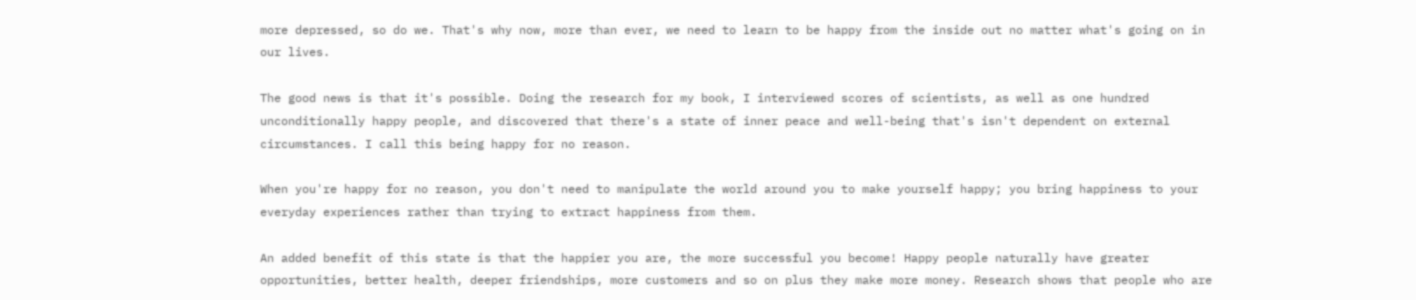more depressed, so do we. That's why now, more than ever, we need to learn to be happy from the inside out no matter what's going on in our lives.

The good news is that it's possible. Doing the research for my book, I interviewed scores of scientists, as well as one hundred unconditionally happy people, and discovered that there's a state of inner peace and well-being that's isn't dependent on external circumstances. I call this being happy for no reason.

When you're happy for no reason, you don't need to manipulate the world around you to make yourself happy; you bring happiness to your everyday experiences rather than trying to extract happiness from them.

An added benefit of this state is that the happier you are, the more successful you become! Happy people naturally have greater opportunities, better health, deeper friendships, more customers and so on plus they make more money. Research shows that people who are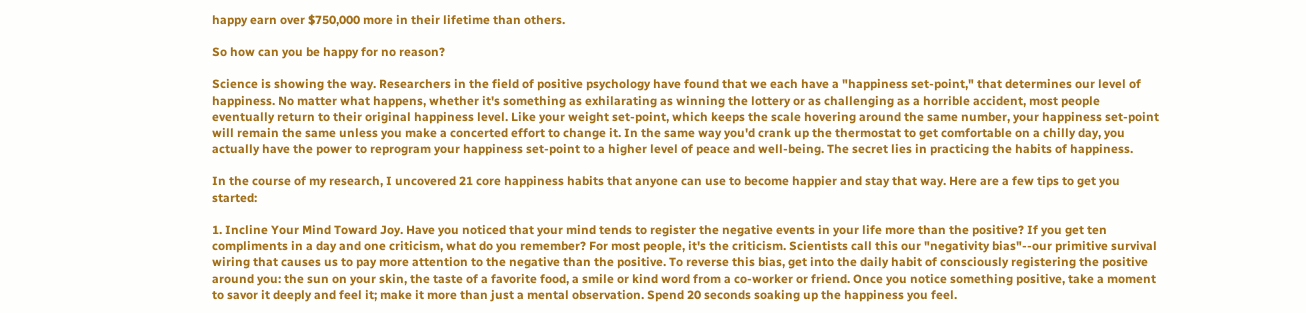happy earn over $750,000 more in their lifetime than others.

So how can you be happy for no reason?

Science is showing the way. Researchers in the field of positive psychology have found that we each have a "happiness set-point," that determines our level of happiness. No matter what happens, whether it's something as exhilarating as winning the lottery or as challenging as a horrible accident, most people eventually return to their original happiness level. Like your weight set-point, which keeps the scale hovering around the same number, your happiness set-point will remain the same unless you make a concerted effort to change it. In the same way you'd crank up the thermostat to get comfortable on a chilly day, you actually have the power to reprogram your happiness set-point to a higher level of peace and well-being. The secret lies in practicing the habits of happiness.

In the course of my research, I uncovered 21 core happiness habits that anyone can use to become happier and stay that way. Here are a few tips to get you started:

1. Incline Your Mind Toward Joy. Have you noticed that your mind tends to register the negative events in your life more than the positive? If you get ten compliments in a day and one criticism, what do you remember? For most people, it's the criticism. Scientists call this our "negativity bias"--our primitive survival wiring that causes us to pay more attention to the negative than the positive. To reverse this bias, get into the daily habit of consciously registering the positive around you: the sun on your skin, the taste of a favorite food, a smile or kind word from a co-worker or friend. Once you notice something positive, take a moment to savor it deeply and feel it; make it more than just a mental observation. Spend 20 seconds soaking up the happiness you feel.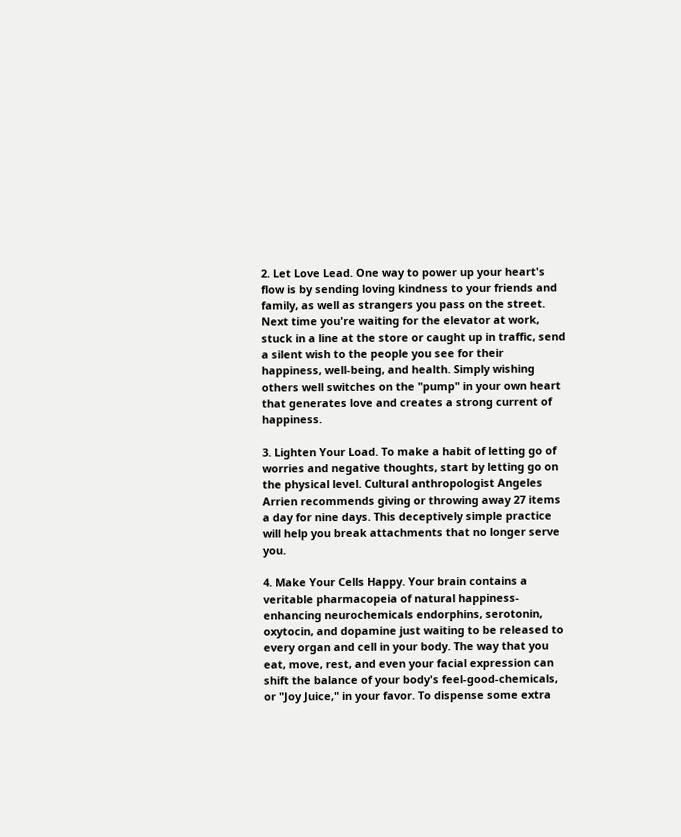2. Let Love Lead. One way to power up your heart's flow is by sending loving kindness to your friends and family, as well as strangers you pass on the street. Next time you're waiting for the elevator at work, stuck in a line at the store or caught up in traffic, send a silent wish to the people you see for their happiness, well-being, and health. Simply wishing others well switches on the "pump" in your own heart that generates love and creates a strong current of happiness.

3. Lighten Your Load. To make a habit of letting go of worries and negative thoughts, start by letting go on the physical level. Cultural anthropologist Angeles Arrien recommends giving or throwing away 27 items a day for nine days. This deceptively simple practice will help you break attachments that no longer serve you.

4. Make Your Cells Happy. Your brain contains a veritable pharmacopeia of natural happiness-enhancing neurochemicals endorphins, serotonin, oxytocin, and dopamine just waiting to be released to every organ and cell in your body. The way that you eat, move, rest, and even your facial expression can shift the balance of your body's feel-good-chemicals, or "Joy Juice," in your favor. To dispense some extra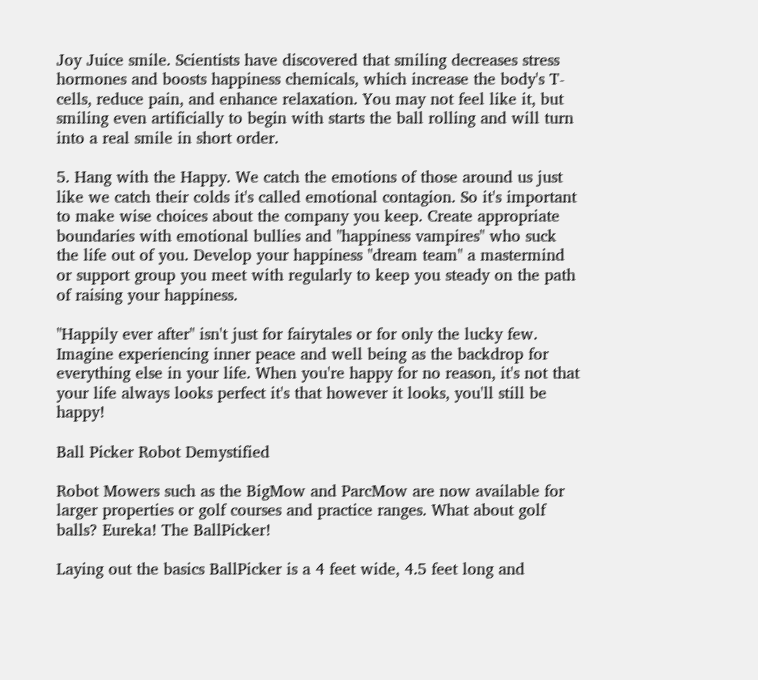Joy Juice smile. Scientists have discovered that smiling decreases stress hormones and boosts happiness chemicals, which increase the body's T-cells, reduce pain, and enhance relaxation. You may not feel like it, but smiling even artificially to begin with starts the ball rolling and will turn into a real smile in short order.

5. Hang with the Happy. We catch the emotions of those around us just like we catch their colds it's called emotional contagion. So it's important to make wise choices about the company you keep. Create appropriate boundaries with emotional bullies and "happiness vampires" who suck the life out of you. Develop your happiness "dream team" a mastermind or support group you meet with regularly to keep you steady on the path of raising your happiness.

"Happily ever after" isn't just for fairytales or for only the lucky few. Imagine experiencing inner peace and well being as the backdrop for everything else in your life. When you're happy for no reason, it's not that your life always looks perfect it's that however it looks, you'll still be happy!

Ball Picker Robot Demystified

Robot Mowers such as the BigMow and ParcMow are now available for larger properties or golf courses and practice ranges. What about golf balls? Eureka! The BallPicker!

Laying out the basics BallPicker is a 4 feet wide, 4.5 feet long and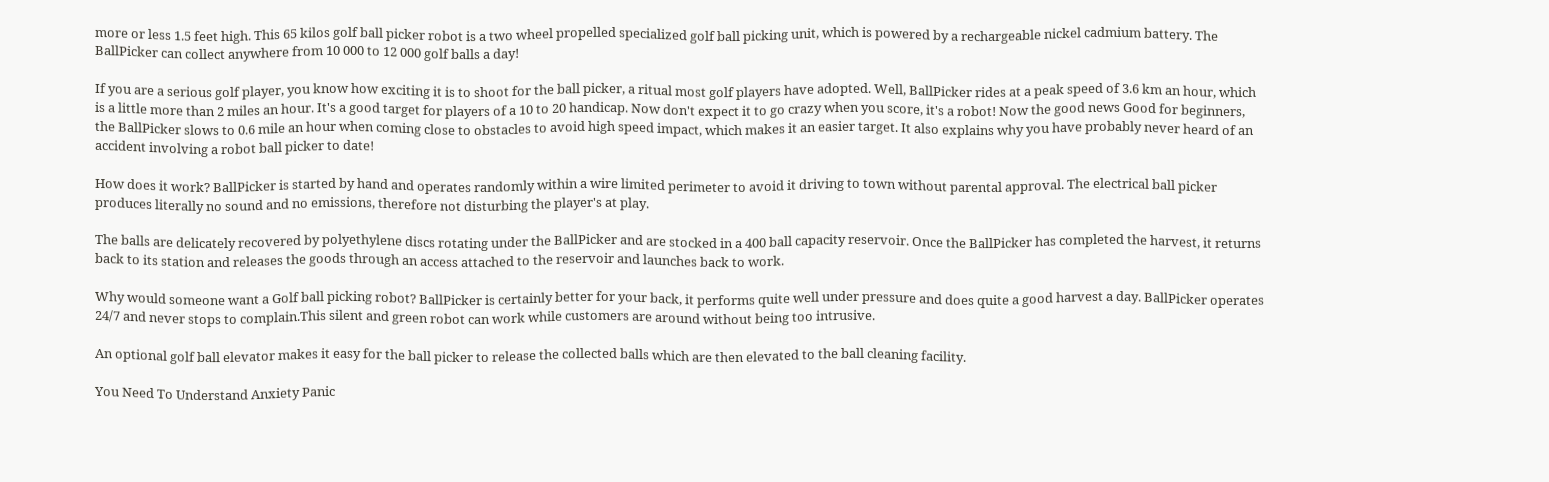more or less 1.5 feet high. This 65 kilos golf ball picker robot is a two wheel propelled specialized golf ball picking unit, which is powered by a rechargeable nickel cadmium battery. The BallPicker can collect anywhere from 10 000 to 12 000 golf balls a day!

If you are a serious golf player, you know how exciting it is to shoot for the ball picker, a ritual most golf players have adopted. Well, BallPicker rides at a peak speed of 3.6 km an hour, which is a little more than 2 miles an hour. It's a good target for players of a 10 to 20 handicap. Now don't expect it to go crazy when you score, it's a robot! Now the good news Good for beginners, the BallPicker slows to 0.6 mile an hour when coming close to obstacles to avoid high speed impact, which makes it an easier target. It also explains why you have probably never heard of an accident involving a robot ball picker to date!

How does it work? BallPicker is started by hand and operates randomly within a wire limited perimeter to avoid it driving to town without parental approval. The electrical ball picker produces literally no sound and no emissions, therefore not disturbing the player's at play.

The balls are delicately recovered by polyethylene discs rotating under the BallPicker and are stocked in a 400 ball capacity reservoir. Once the BallPicker has completed the harvest, it returns back to its station and releases the goods through an access attached to the reservoir and launches back to work.

Why would someone want a Golf ball picking robot? BallPicker is certainly better for your back, it performs quite well under pressure and does quite a good harvest a day. BallPicker operates 24/7 and never stops to complain.This silent and green robot can work while customers are around without being too intrusive.

An optional golf ball elevator makes it easy for the ball picker to release the collected balls which are then elevated to the ball cleaning facility.

You Need To Understand Anxiety Panic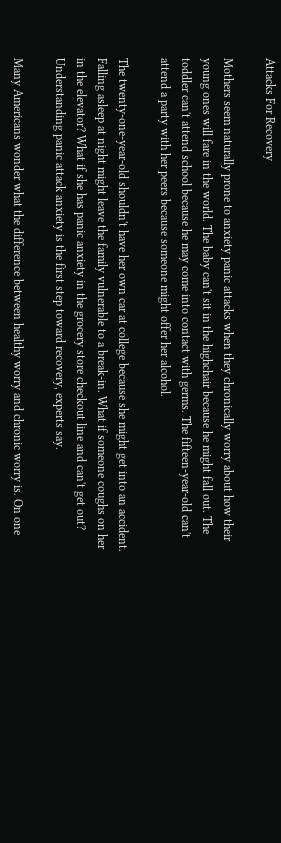Attacks For Recovery

Mothers seem naturally prone to anxiety panic attacks when they chronically worry about how their young ones will fare in the world. The baby can't sit in the highchair because he might fall out. The toddler can't attend school because he may come into contact with germs. The fifteen-year-old can't attend a party with her peers because someone might offer her alcohol.

The twenty-one-year-old shouldn't have her own car at college because she might get into an accident. Falling asleep at night might leave the family vulnerable to a break-in. What if someone coughs on her in the elevator? What if she has panic anxiety in the grocery store checkout line and can't get out? Understanding panic attack anxiety is the first step toward recovery, experts say.

Many Americans wonder what the difference between healthy worry and chronic worry is. On one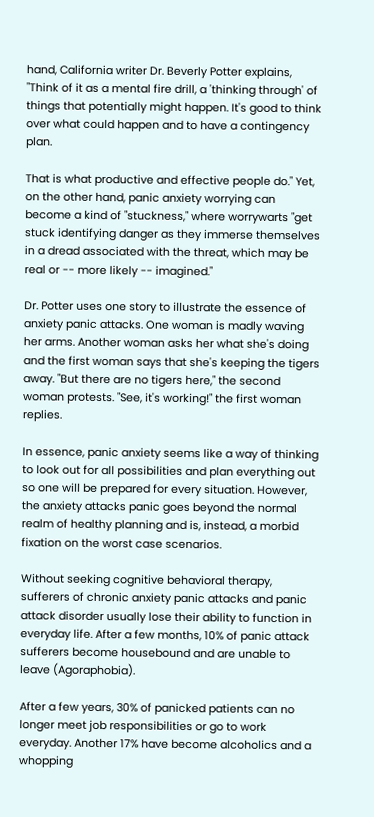hand, California writer Dr. Beverly Potter explains, "Think of it as a mental fire drill, a 'thinking through' of things that potentially might happen. It's good to think over what could happen and to have a contingency plan.

That is what productive and effective people do." Yet, on the other hand, panic anxiety worrying can become a kind of "stuckness," where worrywarts "get stuck identifying danger as they immerse themselves in a dread associated with the threat, which may be real or -- more likely -- imagined."

Dr. Potter uses one story to illustrate the essence of anxiety panic attacks. One woman is madly waving her arms. Another woman asks her what she's doing and the first woman says that she's keeping the tigers away. "But there are no tigers here," the second woman protests. "See, it's working!" the first woman replies.

In essence, panic anxiety seems like a way of thinking to look out for all possibilities and plan everything out so one will be prepared for every situation. However, the anxiety attacks panic goes beyond the normal realm of healthy planning and is, instead, a morbid fixation on the worst case scenarios.

Without seeking cognitive behavioral therapy, sufferers of chronic anxiety panic attacks and panic attack disorder usually lose their ability to function in everyday life. After a few months, 10% of panic attack sufferers become housebound and are unable to leave (Agoraphobia).

After a few years, 30% of panicked patients can no longer meet job responsibilities or go to work everyday. Another 17% have become alcoholics and a whopping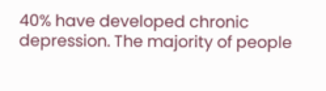40% have developed chronic depression. The majority of people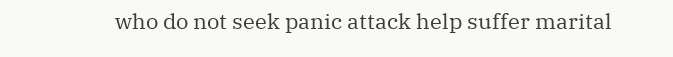who do not seek panic attack help suffer marital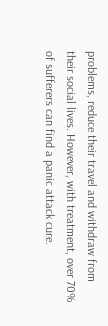problems, reduce their travel and withdraw from their social lives. However, with treatment, over 70% of sufferers can find a panic attack cure.